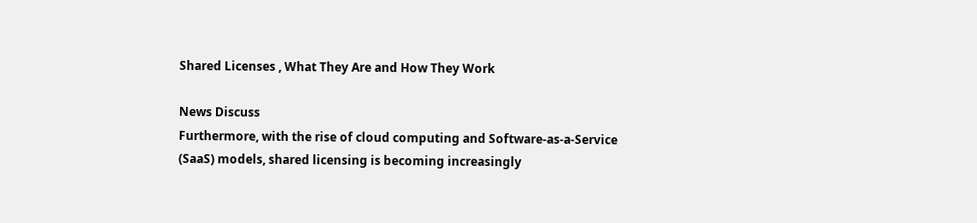Shared Licenses , What They Are and How They Work

News Discuss
Furthermore, with the rise of cloud computing and Software-as-a-Service (SaaS) models, shared licensing is becoming increasingly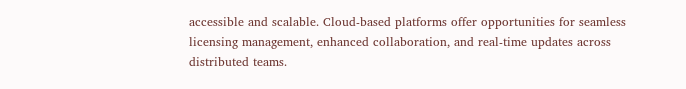accessible and scalable. Cloud-based platforms offer opportunities for seamless licensing management, enhanced collaboration, and real-time updates across distributed teams.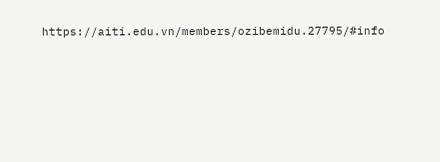https://aiti.edu.vn/members/ozibemidu.27795/#info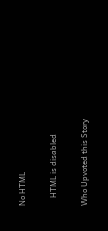No HTML

    HTML is disabled

Who Upvoted this Story